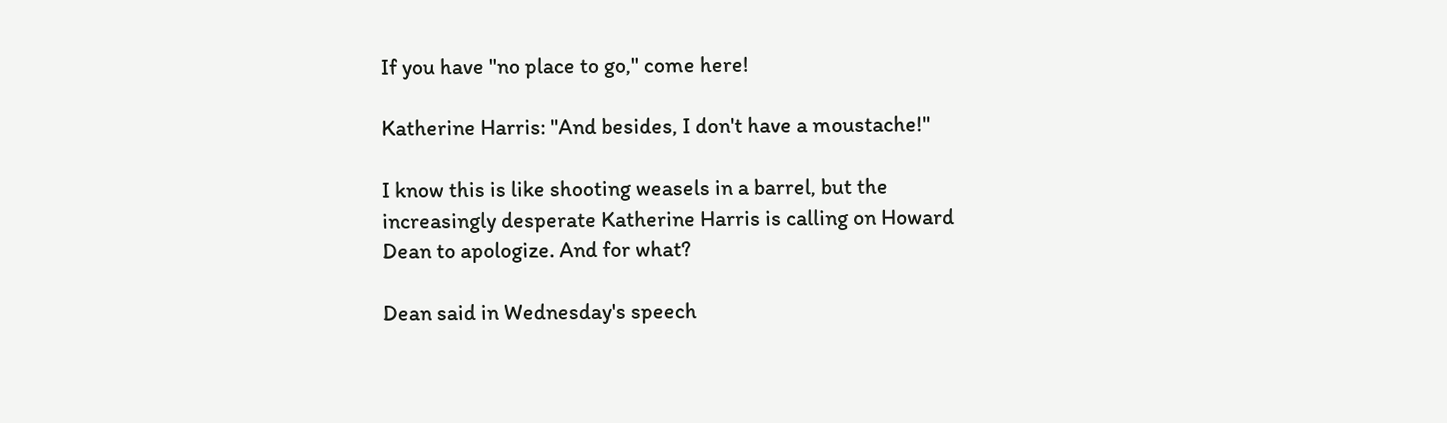If you have "no place to go," come here!

Katherine Harris: "And besides, I don't have a moustache!"

I know this is like shooting weasels in a barrel, but the increasingly desperate Katherine Harris is calling on Howard Dean to apologize. And for what?

Dean said in Wednesday's speech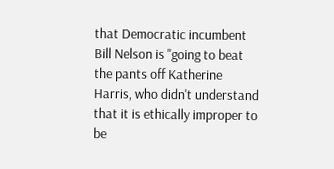that Democratic incumbent Bill Nelson is "going to beat the pants off Katherine Harris, who didn't understand that it is ethically improper to be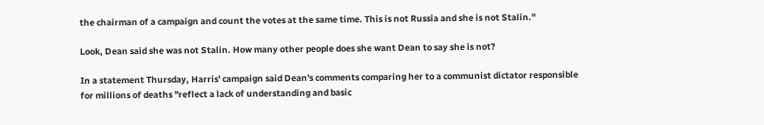the chairman of a campaign and count the votes at the same time. This is not Russia and she is not Stalin."

Look, Dean said she was not Stalin. How many other people does she want Dean to say she is not?

In a statement Thursday, Harris' campaign said Dean's comments comparing her to a communist dictator responsible for millions of deaths "reflect a lack of understanding and basic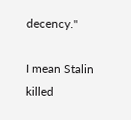decency."

I mean Stalin killed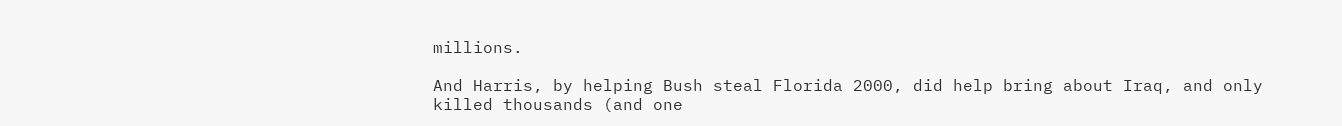millions.

And Harris, by helping Bush steal Florida 2000, did help bring about Iraq, and only killed thousands (and one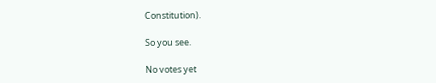Constitution).

So you see.

No votes yet